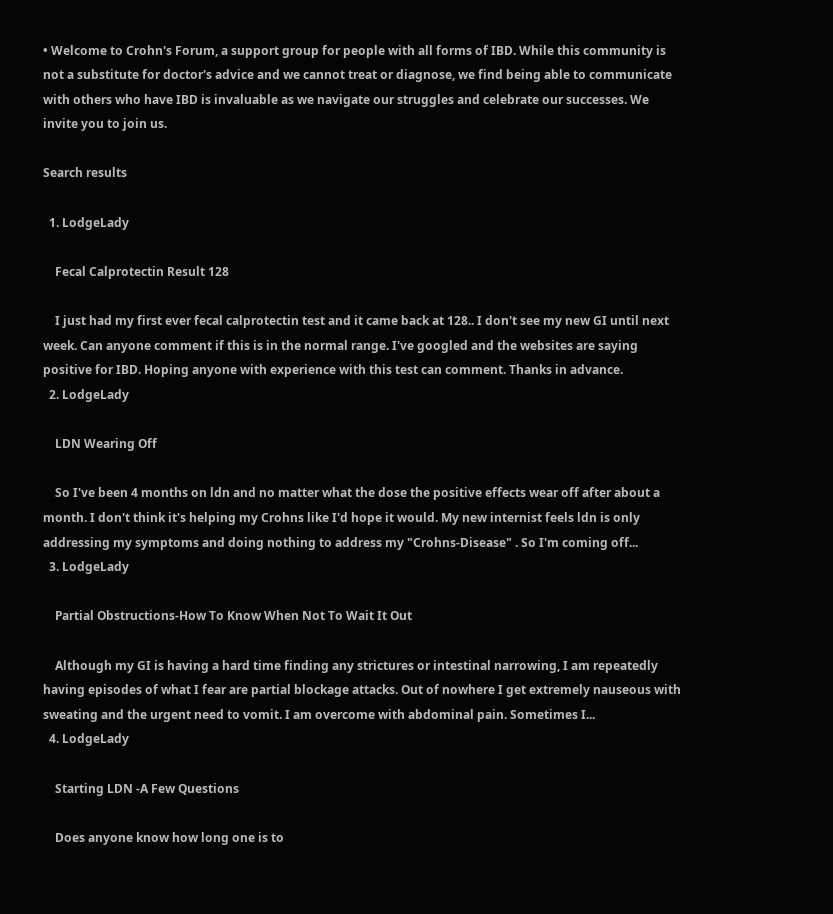• Welcome to Crohn's Forum, a support group for people with all forms of IBD. While this community is not a substitute for doctor's advice and we cannot treat or diagnose, we find being able to communicate with others who have IBD is invaluable as we navigate our struggles and celebrate our successes. We invite you to join us.

Search results

  1. LodgeLady

    Fecal Calprotectin Result 128

    I just had my first ever fecal calprotectin test and it came back at 128.. I don't see my new GI until next week. Can anyone comment if this is in the normal range. I've googled and the websites are saying positive for IBD. Hoping anyone with experience with this test can comment. Thanks in advance.
  2. LodgeLady

    LDN Wearing Off

    So I've been 4 months on ldn and no matter what the dose the positive effects wear off after about a month. I don't think it's helping my Crohns like I'd hope it would. My new internist feels ldn is only addressing my symptoms and doing nothing to address my "Crohns-Disease" . So I'm coming off...
  3. LodgeLady

    Partial Obstructions-How To Know When Not To Wait It Out

    Although my GI is having a hard time finding any strictures or intestinal narrowing, I am repeatedly having episodes of what I fear are partial blockage attacks. Out of nowhere I get extremely nauseous with sweating and the urgent need to vomit. I am overcome with abdominal pain. Sometimes I...
  4. LodgeLady

    Starting LDN -A Few Questions

    Does anyone know how long one is to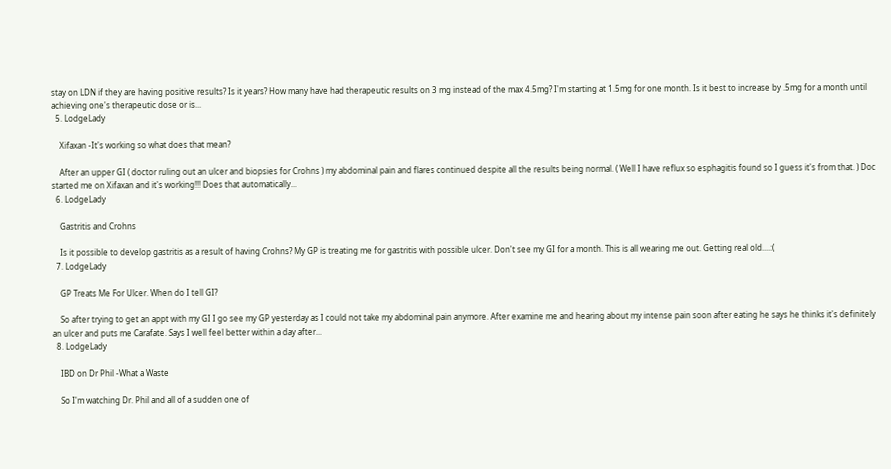stay on LDN if they are having positive results? Is it years? How many have had therapeutic results on 3 mg instead of the max 4.5mg? I'm starting at 1.5mg for one month. Is it best to increase by .5mg for a month until achieving one's therapeutic dose or is...
  5. LodgeLady

    Xifaxan -It's working so what does that mean?

    After an upper GI ( doctor ruling out an ulcer and biopsies for Crohns ) my abdominal pain and flares continued despite all the results being normal. ( Well I have reflux so esphagitis found so I guess it's from that. ) Doc started me on Xifaxan and it's working!!! Does that automatically...
  6. LodgeLady

    Gastritis and Crohns

    Is it possible to develop gastritis as a result of having Crohns? My GP is treating me for gastritis with possible ulcer. Don't see my GI for a month. This is all wearing me out. Getting real old....:(
  7. LodgeLady

    GP Treats Me For Ulcer. When do I tell GI?

    So after trying to get an appt with my GI I go see my GP yesterday as I could not take my abdominal pain anymore. After examine me and hearing about my intense pain soon after eating he says he thinks it's definitely an ulcer and puts me Carafate. Says I well feel better within a day after...
  8. LodgeLady

    IBD on Dr Phil -What a Waste

    So I'm watching Dr. Phil and all of a sudden one of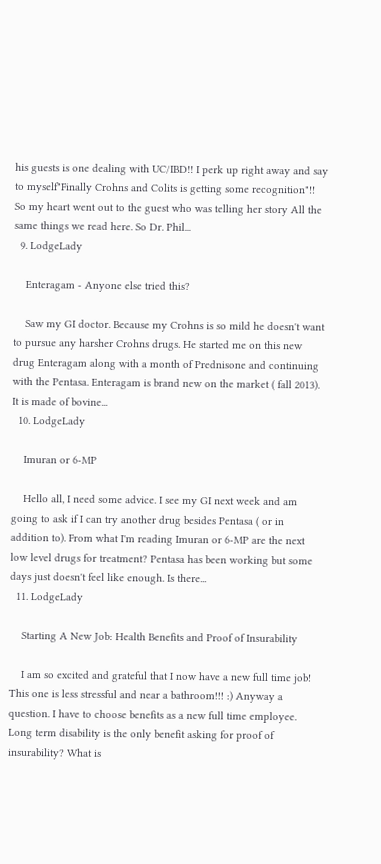his guests is one dealing with UC/IBD!! I perk up right away and say to myself"Finally Crohns and Colits is getting some recognition"!! So my heart went out to the guest who was telling her story All the same things we read here. So Dr. Phil...
  9. LodgeLady

    Enteragam - Anyone else tried this?

    Saw my GI doctor. Because my Crohns is so mild he doesn't want to pursue any harsher Crohns drugs. He started me on this new drug Enteragam along with a month of Prednisone and continuing with the Pentasa. Enteragam is brand new on the market ( fall 2013). It is made of bovine...
  10. LodgeLady

    Imuran or 6-MP

    Hello all, I need some advice. I see my GI next week and am going to ask if I can try another drug besides Pentasa ( or in addition to). From what I'm reading Imuran or 6-MP are the next low level drugs for treatment? Pentasa has been working but some days just doesn't feel like enough. Is there...
  11. LodgeLady

    Starting A New Job: Health Benefits and Proof of Insurability

    I am so excited and grateful that I now have a new full time job! This one is less stressful and near a bathroom!!! :) Anyway a question. I have to choose benefits as a new full time employee. Long term disability is the only benefit asking for proof of insurability? What is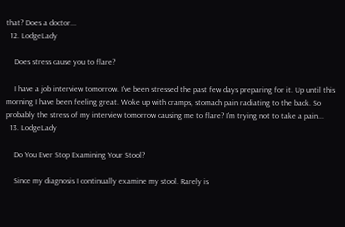that? Does a doctor...
  12. LodgeLady

    Does stress cause you to flare?

    I have a job interview tomorrow. I've been stressed the past few days preparing for it. Up until this morning I have been feeling great. Woke up with cramps, stomach pain radiating to the back. So probably the stress of my interview tomorrow causing me to flare? I'm trying not to take a pain...
  13. LodgeLady

    Do You Ever Stop Examining Your Stool?

    Since my diagnosis I continually examine my stool. Rarely is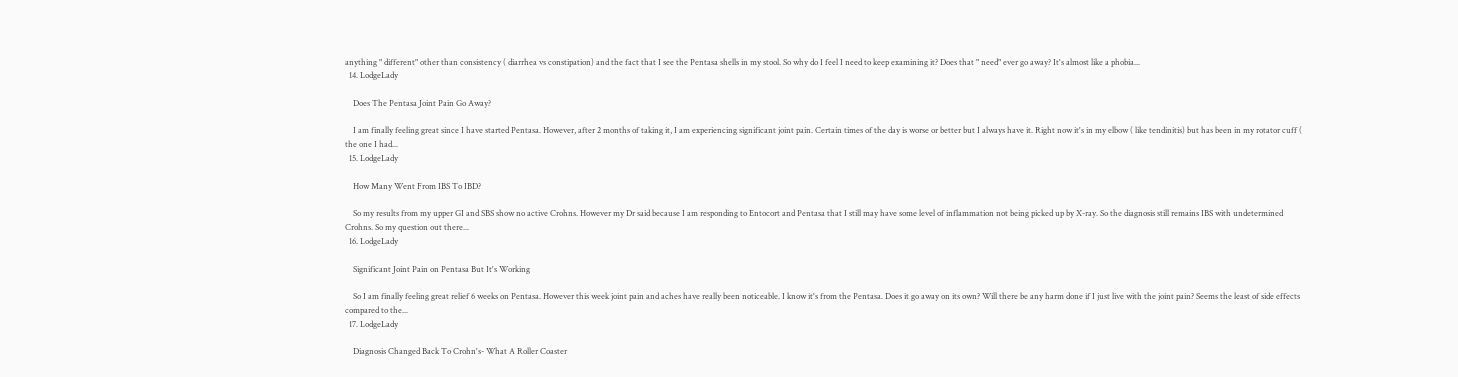anything " different" other than consistency ( diarrhea vs constipation) and the fact that I see the Pentasa shells in my stool. So why do I feel I need to keep examining it? Does that " need" ever go away? It's almost like a phobia...
  14. LodgeLady

    Does The Pentasa Joint Pain Go Away?

    I am finally feeling great since I have started Pentasa. However, after 2 months of taking it, I am experiencing significant joint pain. Certain times of the day is worse or better but I always have it. Right now it's in my elbow ( like tendinitis) but has been in my rotator cuff ( the one I had...
  15. LodgeLady

    How Many Went From IBS To IBD?

    So my results from my upper GI and SBS show no active Crohns. However my Dr said because I am responding to Entocort and Pentasa that I still may have some level of inflammation not being picked up by X-ray. So the diagnosis still remains IBS with undetermined Crohns. So my question out there...
  16. LodgeLady

    Significant Joint Pain on Pentasa But It's Working

    So I am finally feeling great relief 6 weeks on Pentasa. However this week joint pain and aches have really been noticeable. I know it's from the Pentasa. Does it go away on its own? Will there be any harm done if I just live with the joint pain? Seems the least of side effects compared to the...
  17. LodgeLady

    Diagnosis Changed Back To Crohn's- What A Roller Coaster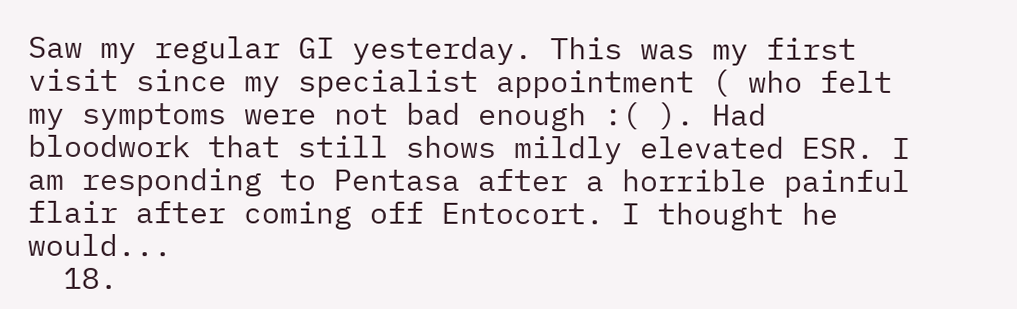Saw my regular GI yesterday. This was my first visit since my specialist appointment ( who felt my symptoms were not bad enough :( ). Had bloodwork that still shows mildly elevated ESR. I am responding to Pentasa after a horrible painful flair after coming off Entocort. I thought he would...
  18.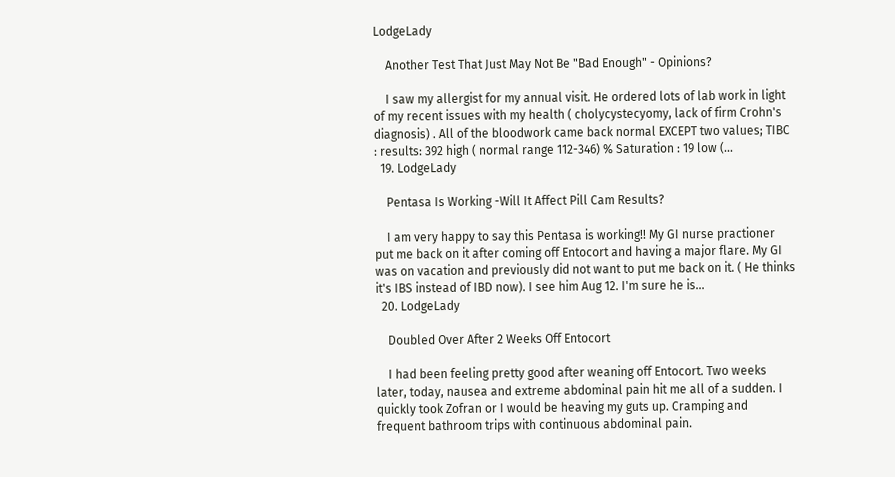LodgeLady

    Another Test That Just May Not Be "Bad Enough" - Opinions?

    I saw my allergist for my annual visit. He ordered lots of lab work in light of my recent issues with my health ( cholycystecyomy, lack of firm Crohn's diagnosis) . All of the bloodwork came back normal EXCEPT two values; TIBC : results: 392 high ( normal range 112-346) % Saturation : 19 low (...
  19. LodgeLady

    Pentasa Is Working -Will It Affect Pill Cam Results?

    I am very happy to say this Pentasa is working!! My GI nurse practioner put me back on it after coming off Entocort and having a major flare. My GI was on vacation and previously did not want to put me back on it. ( He thinks it's IBS instead of IBD now). I see him Aug 12. I'm sure he is...
  20. LodgeLady

    Doubled Over After 2 Weeks Off Entocort

    I had been feeling pretty good after weaning off Entocort. Two weeks later, today, nausea and extreme abdominal pain hit me all of a sudden. I quickly took Zofran or I would be heaving my guts up. Cramping and frequent bathroom trips with continuous abdominal pain.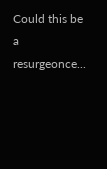Could this be a resurgeonce...